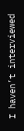I haven’t interviewed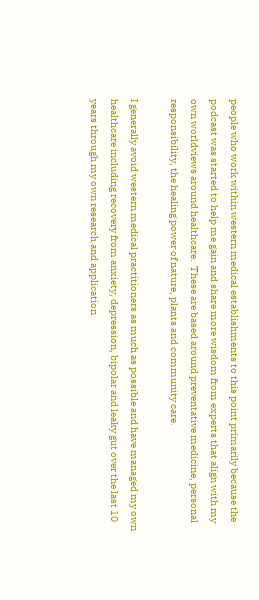people who work within western medical establishments to this point primarily because the podcast was started to help me gain and share more wisdom from experts that align with my own worldviews around healthcare.  These are based around preventative medicine, personal responsibility, the healing power of nature, plants and community care.

I generally avoid western medical practitioners as much as possible and have managed my own healthcare including recovery from anxiety, depression, bipolar and leaky gut over the last 10 years through my own research and application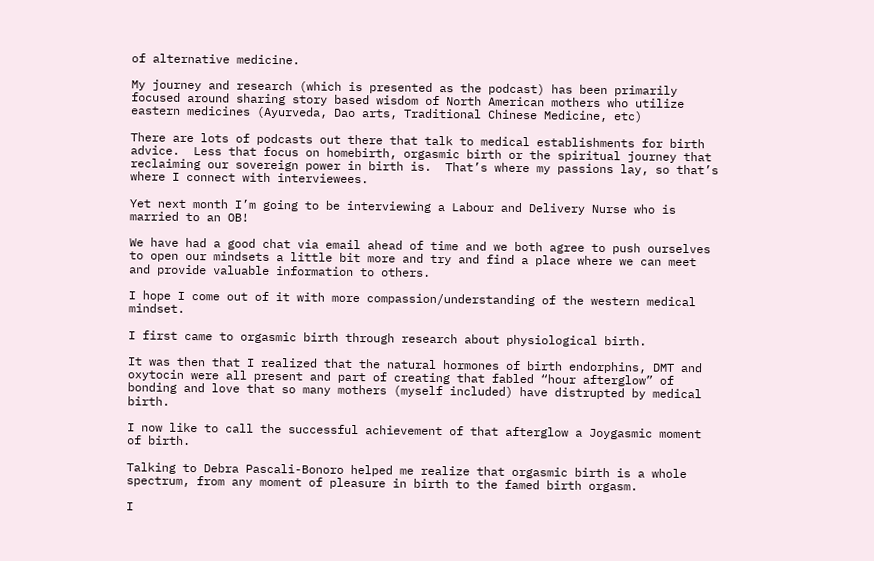of alternative medicine.

My journey and research (which is presented as the podcast) has been primarily focused around sharing story based wisdom of North American mothers who utilize eastern medicines (Ayurveda, Dao arts, Traditional Chinese Medicine, etc)

There are lots of podcasts out there that talk to medical establishments for birth advice.  Less that focus on homebirth, orgasmic birth or the spiritual journey that reclaiming our sovereign power in birth is.  That’s where my passions lay, so that’s where I connect with interviewees.

Yet next month I’m going to be interviewing a Labour and Delivery Nurse who is married to an OB!

We have had a good chat via email ahead of time and we both agree to push ourselves to open our mindsets a little bit more and try and find a place where we can meet and provide valuable information to others.

I hope I come out of it with more compassion/understanding of the western medical mindset.

I first came to orgasmic birth through research about physiological birth.

It was then that I realized that the natural hormones of birth endorphins, DMT and oxytocin were all present and part of creating that fabled “hour afterglow” of bonding and love that so many mothers (myself included) have distrupted by medical birth.

I now like to call the successful achievement of that afterglow a Joygasmic moment of birth.

Talking to Debra Pascali-Bonoro helped me realize that orgasmic birth is a whole spectrum, from any moment of pleasure in birth to the famed birth orgasm.

I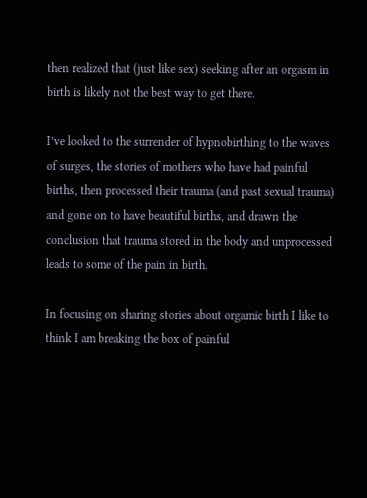then realized that (just like sex) seeking after an orgasm in birth is likely not the best way to get there.

I’ve looked to the surrender of hypnobirthing to the waves of surges, the stories of mothers who have had painful births, then processed their trauma (and past sexual trauma) and gone on to have beautiful births, and drawn the conclusion that trauma stored in the body and unprocessed leads to some of the pain in birth.

In focusing on sharing stories about orgamic birth I like to think I am breaking the box of painful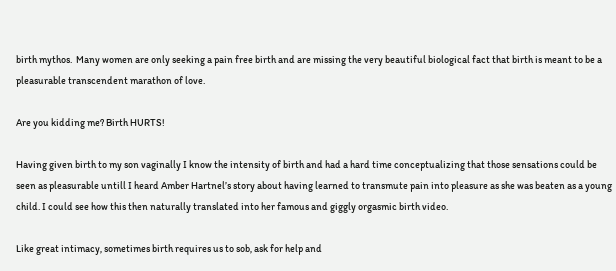birth mythos.  Many women are only seeking a pain free birth and are missing the very beautiful biological fact that birth is meant to be a pleasurable transcendent marathon of love.

Are you kidding me? Birth HURTS!

Having given birth to my son vaginally I know the intensity of birth and had a hard time conceptualizing that those sensations could be seen as pleasurable untill I heard Amber Hartnel’s story about having learned to transmute pain into pleasure as she was beaten as a young child. I could see how this then naturally translated into her famous and giggly orgasmic birth video.

Like great intimacy, sometimes birth requires us to sob, ask for help and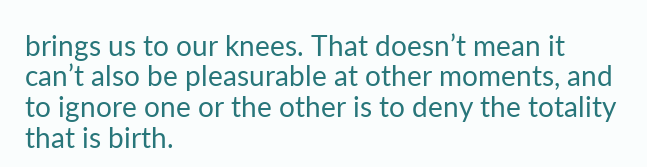brings us to our knees. That doesn’t mean it can’t also be pleasurable at other moments, and to ignore one or the other is to deny the totality that is birth.